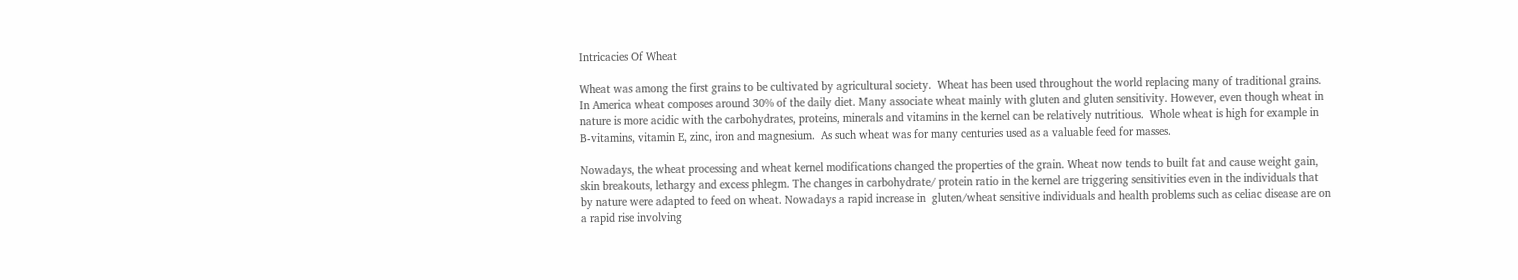Intricacies Of Wheat

Wheat was among the first grains to be cultivated by agricultural society.  Wheat has been used throughout the world replacing many of traditional grains. In America wheat composes around 30% of the daily diet. Many associate wheat mainly with gluten and gluten sensitivity. However, even though wheat in nature is more acidic with the carbohydrates, proteins, minerals and vitamins in the kernel can be relatively nutritious.  Whole wheat is high for example in B-vitamins, vitamin E, zinc, iron and magnesium.  As such wheat was for many centuries used as a valuable feed for masses.

Nowadays, the wheat processing and wheat kernel modifications changed the properties of the grain. Wheat now tends to built fat and cause weight gain, skin breakouts, lethargy and excess phlegm. The changes in carbohydrate/ protein ratio in the kernel are triggering sensitivities even in the individuals that by nature were adapted to feed on wheat. Nowadays a rapid increase in  gluten/wheat sensitive individuals and health problems such as celiac disease are on a rapid rise involving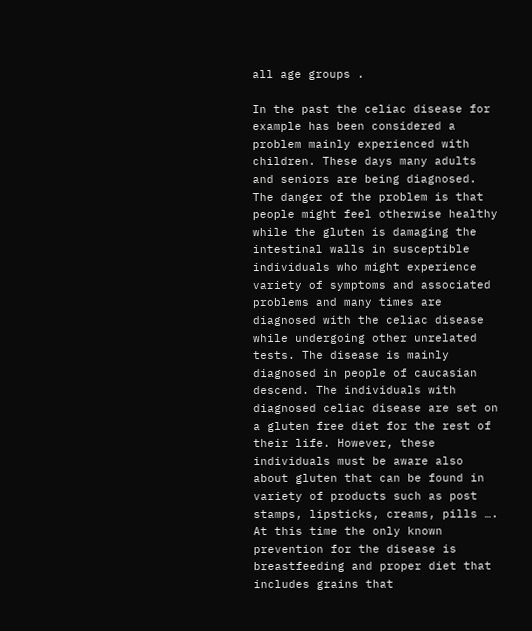all age groups .

In the past the celiac disease for example has been considered a problem mainly experienced with children. These days many adults and seniors are being diagnosed. The danger of the problem is that people might feel otherwise healthy while the gluten is damaging the intestinal walls in susceptible individuals who might experience variety of symptoms and associated problems and many times are diagnosed with the celiac disease while undergoing other unrelated tests. The disease is mainly diagnosed in people of caucasian descend. The individuals with diagnosed celiac disease are set on a gluten free diet for the rest of their life. However, these individuals must be aware also about gluten that can be found in variety of products such as post stamps, lipsticks, creams, pills …. At this time the only known prevention for the disease is breastfeeding and proper diet that includes grains that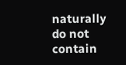naturally do not contain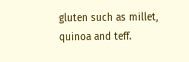gluten such as millet, quinoa and teff.